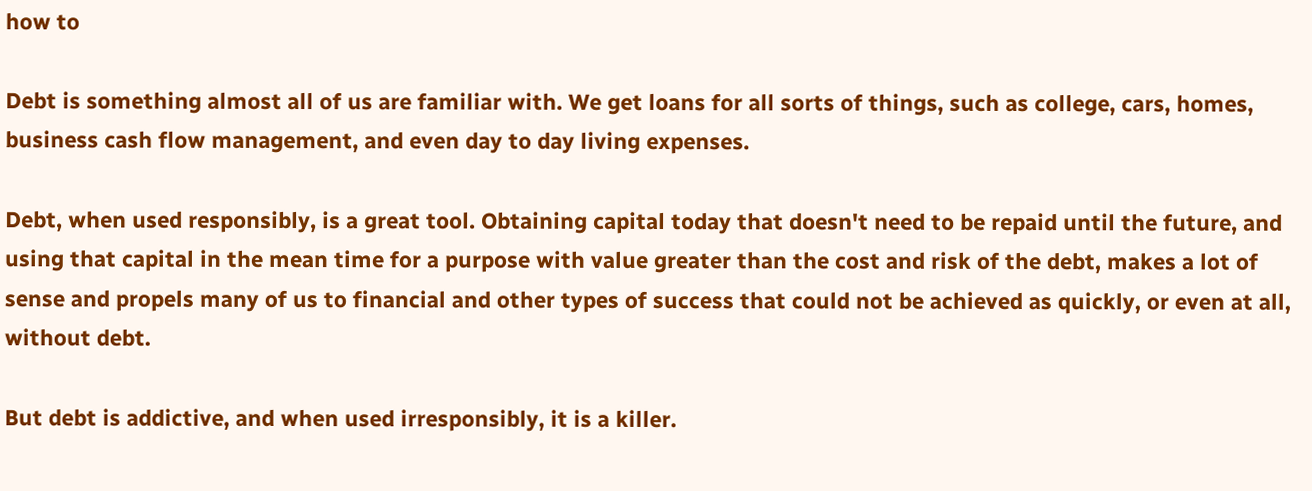how to

Debt is something almost all of us are familiar with. We get loans for all sorts of things, such as college, cars, homes, business cash flow management, and even day to day living expenses.

Debt, when used responsibly, is a great tool. Obtaining capital today that doesn't need to be repaid until the future, and using that capital in the mean time for a purpose with value greater than the cost and risk of the debt, makes a lot of sense and propels many of us to financial and other types of success that could not be achieved as quickly, or even at all, without debt.

But debt is addictive, and when used irresponsibly, it is a killer.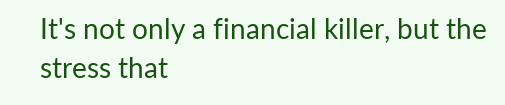It's not only a financial killer, but the stress that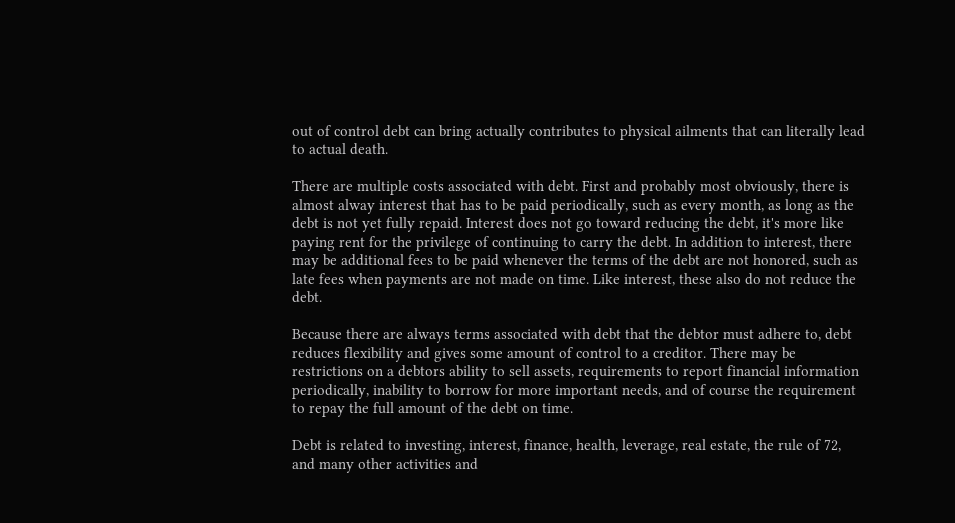out of control debt can bring actually contributes to physical ailments that can literally lead to actual death.

There are multiple costs associated with debt. First and probably most obviously, there is almost alway interest that has to be paid periodically, such as every month, as long as the debt is not yet fully repaid. Interest does not go toward reducing the debt, it's more like paying rent for the privilege of continuing to carry the debt. In addition to interest, there may be additional fees to be paid whenever the terms of the debt are not honored, such as late fees when payments are not made on time. Like interest, these also do not reduce the debt.

Because there are always terms associated with debt that the debtor must adhere to, debt reduces flexibility and gives some amount of control to a creditor. There may be restrictions on a debtors ability to sell assets, requirements to report financial information periodically, inability to borrow for more important needs, and of course the requirement to repay the full amount of the debt on time.

Debt is related to investing, interest, finance, health, leverage, real estate, the rule of 72, and many other activities and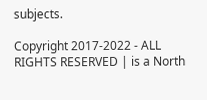subjects.

Copyright 2017-2022 - ALL RIGHTS RESERVED | is a North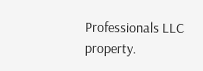Professionals LLC property.